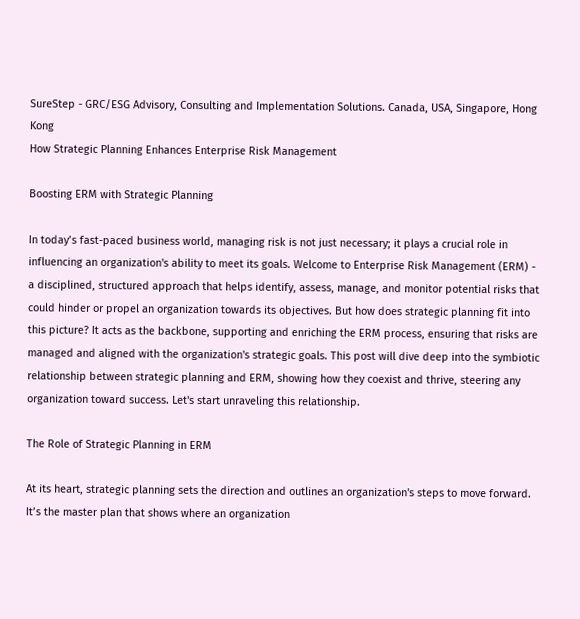SureStep - GRC/ESG Advisory, Consulting and Implementation Solutions. Canada, USA, Singapore, Hong Kong
How Strategic Planning Enhances Enterprise Risk Management

Boosting ERM with Strategic Planning

In today’s fast-paced business world, managing risk is not just necessary; it plays a crucial role in influencing an organization's ability to meet its goals. Welcome to Enterprise Risk Management (ERM) - a disciplined, structured approach that helps identify, assess, manage, and monitor potential risks that could hinder or propel an organization towards its objectives. But how does strategic planning fit into this picture? It acts as the backbone, supporting and enriching the ERM process, ensuring that risks are managed and aligned with the organization's strategic goals. This post will dive deep into the symbiotic relationship between strategic planning and ERM, showing how they coexist and thrive, steering any organization toward success. Let's start unraveling this relationship.

The Role of Strategic Planning in ERM

At its heart, strategic planning sets the direction and outlines an organization's steps to move forward. It’s the master plan that shows where an organization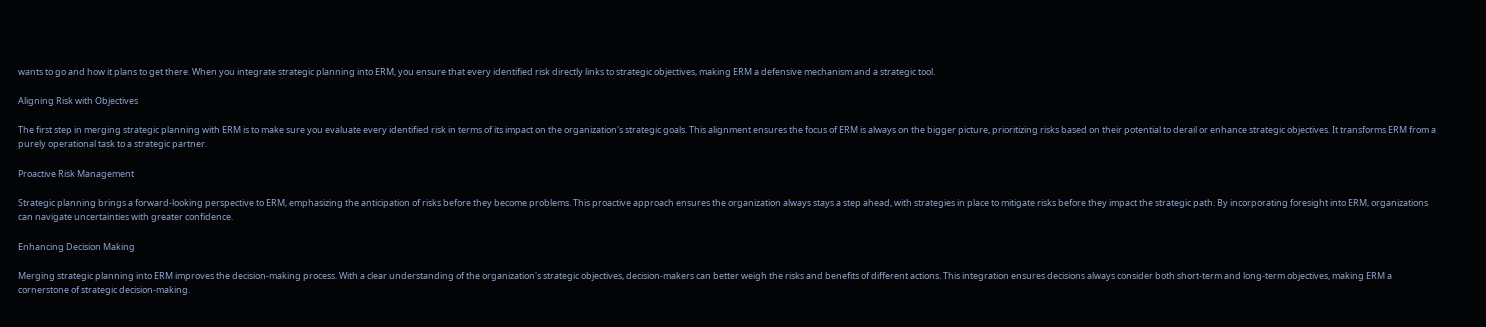wants to go and how it plans to get there. When you integrate strategic planning into ERM, you ensure that every identified risk directly links to strategic objectives, making ERM a defensive mechanism and a strategic tool.

Aligning Risk with Objectives

The first step in merging strategic planning with ERM is to make sure you evaluate every identified risk in terms of its impact on the organization's strategic goals. This alignment ensures the focus of ERM is always on the bigger picture, prioritizing risks based on their potential to derail or enhance strategic objectives. It transforms ERM from a purely operational task to a strategic partner.

Proactive Risk Management

Strategic planning brings a forward-looking perspective to ERM, emphasizing the anticipation of risks before they become problems. This proactive approach ensures the organization always stays a step ahead, with strategies in place to mitigate risks before they impact the strategic path. By incorporating foresight into ERM, organizations can navigate uncertainties with greater confidence.

Enhancing Decision Making

Merging strategic planning into ERM improves the decision-making process. With a clear understanding of the organization's strategic objectives, decision-makers can better weigh the risks and benefits of different actions. This integration ensures decisions always consider both short-term and long-term objectives, making ERM a cornerstone of strategic decision-making.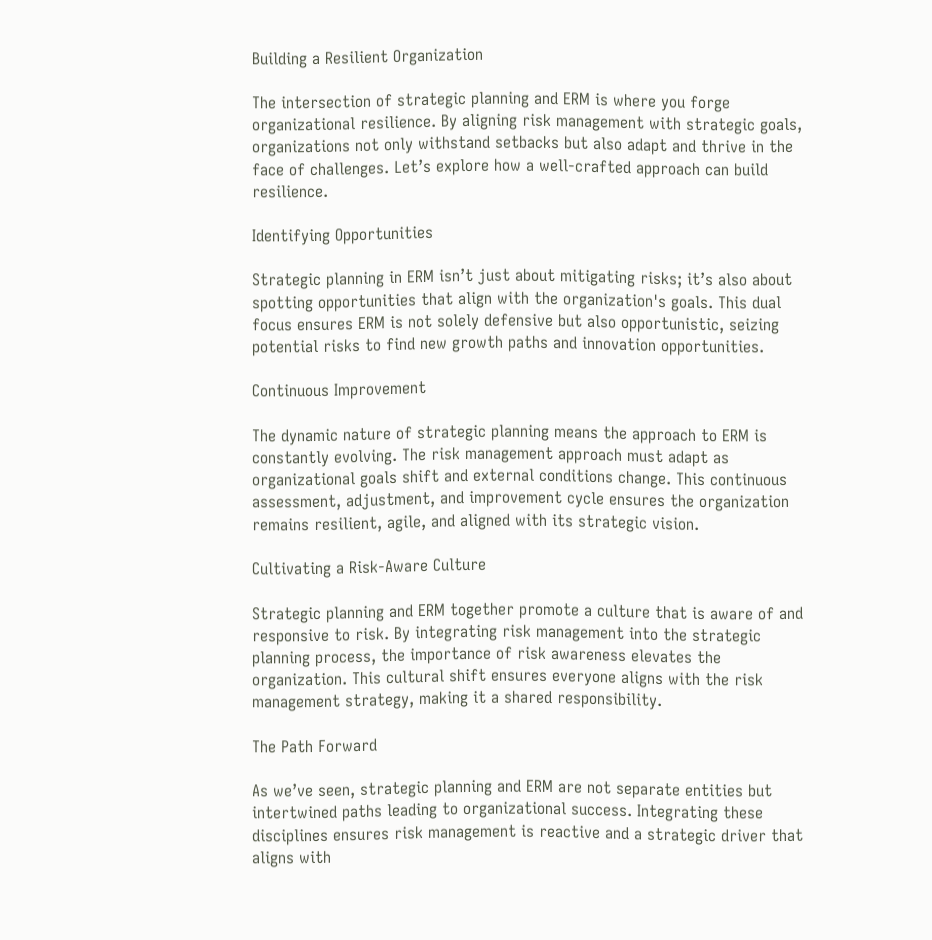Building a Resilient Organization

The intersection of strategic planning and ERM is where you forge organizational resilience. By aligning risk management with strategic goals, organizations not only withstand setbacks but also adapt and thrive in the face of challenges. Let’s explore how a well-crafted approach can build resilience.

Identifying Opportunities

Strategic planning in ERM isn’t just about mitigating risks; it’s also about spotting opportunities that align with the organization's goals. This dual focus ensures ERM is not solely defensive but also opportunistic, seizing potential risks to find new growth paths and innovation opportunities.

Continuous Improvement

The dynamic nature of strategic planning means the approach to ERM is constantly evolving. The risk management approach must adapt as organizational goals shift and external conditions change. This continuous assessment, adjustment, and improvement cycle ensures the organization remains resilient, agile, and aligned with its strategic vision.

Cultivating a Risk-Aware Culture

Strategic planning and ERM together promote a culture that is aware of and responsive to risk. By integrating risk management into the strategic planning process, the importance of risk awareness elevates the organization. This cultural shift ensures everyone aligns with the risk management strategy, making it a shared responsibility.

The Path Forward

As we’ve seen, strategic planning and ERM are not separate entities but intertwined paths leading to organizational success. Integrating these disciplines ensures risk management is reactive and a strategic driver that aligns with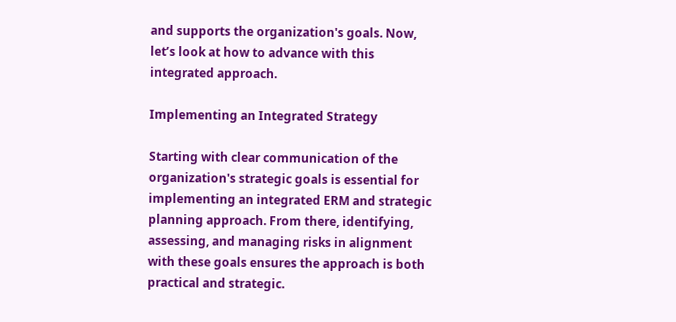and supports the organization's goals. Now, let’s look at how to advance with this integrated approach.

Implementing an Integrated Strategy

Starting with clear communication of the organization's strategic goals is essential for implementing an integrated ERM and strategic planning approach. From there, identifying, assessing, and managing risks in alignment with these goals ensures the approach is both practical and strategic.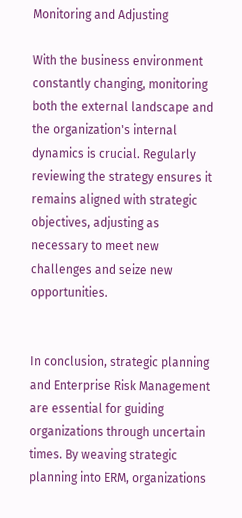Monitoring and Adjusting

With the business environment constantly changing, monitoring both the external landscape and the organization's internal dynamics is crucial. Regularly reviewing the strategy ensures it remains aligned with strategic objectives, adjusting as necessary to meet new challenges and seize new opportunities.


In conclusion, strategic planning and Enterprise Risk Management are essential for guiding organizations through uncertain times. By weaving strategic planning into ERM, organizations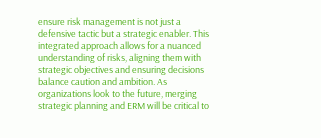ensure risk management is not just a defensive tactic but a strategic enabler. This integrated approach allows for a nuanced understanding of risks, aligning them with strategic objectives and ensuring decisions balance caution and ambition. As organizations look to the future, merging strategic planning and ERM will be critical to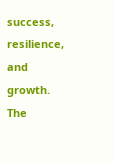success, resilience, and growth. The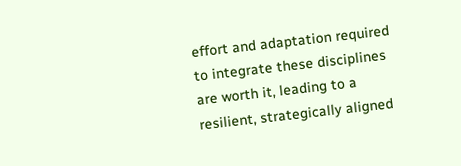effort and adaptation required to integrate these disciplines are worth it, leading to a resilient, strategically aligned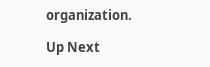organization.

Up Next